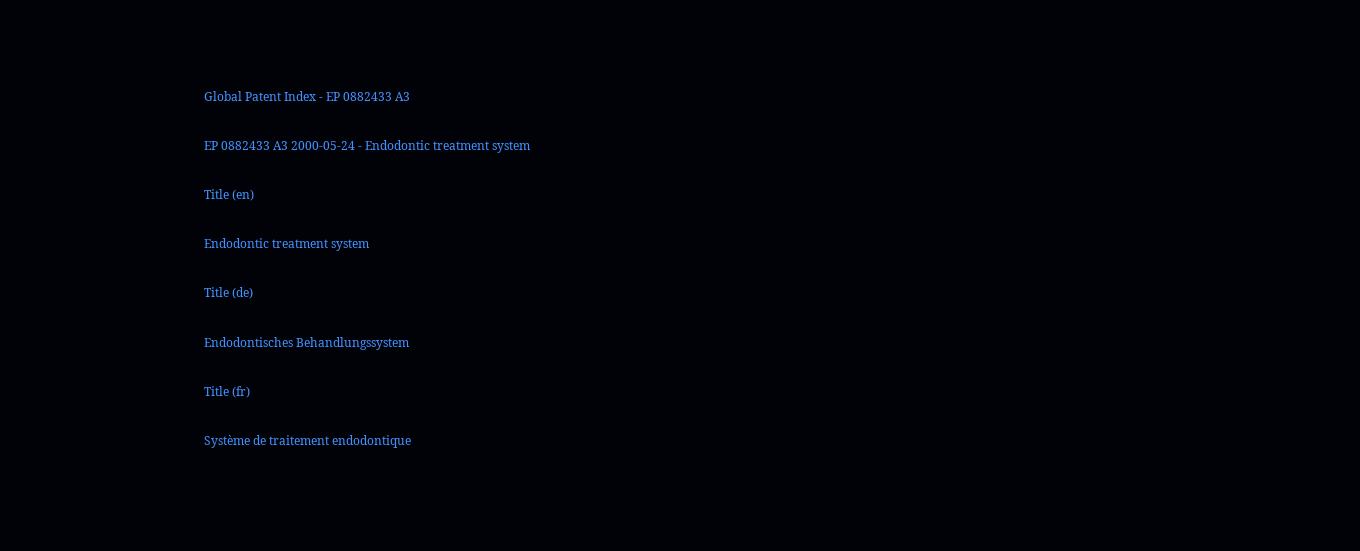Global Patent Index - EP 0882433 A3

EP 0882433 A3 2000-05-24 - Endodontic treatment system

Title (en)

Endodontic treatment system

Title (de)

Endodontisches Behandlungssystem

Title (fr)

Système de traitement endodontique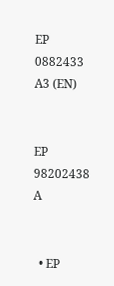EP 0882433 A3 (EN)


EP 98202438 A


  • EP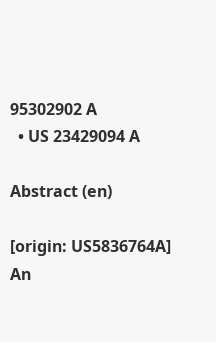95302902 A
  • US 23429094 A

Abstract (en)

[origin: US5836764A] An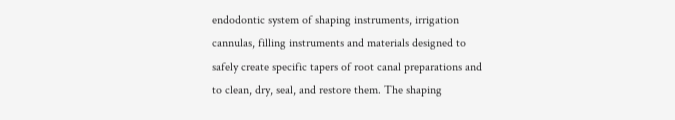endodontic system of shaping instruments, irrigation cannulas, filling instruments and materials designed to safely create specific tapers of root canal preparations and to clean, dry, seal, and restore them. The shaping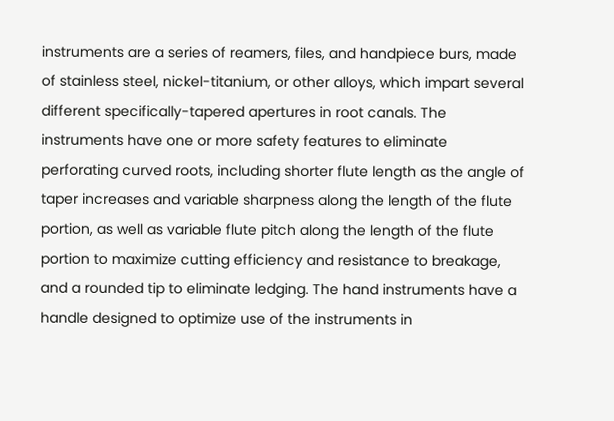instruments are a series of reamers, files, and handpiece burs, made of stainless steel, nickel-titanium, or other alloys, which impart several different specifically-tapered apertures in root canals. The instruments have one or more safety features to eliminate perforating curved roots, including shorter flute length as the angle of taper increases and variable sharpness along the length of the flute portion, as well as variable flute pitch along the length of the flute portion to maximize cutting efficiency and resistance to breakage, and a rounded tip to eliminate ledging. The hand instruments have a handle designed to optimize use of the instruments in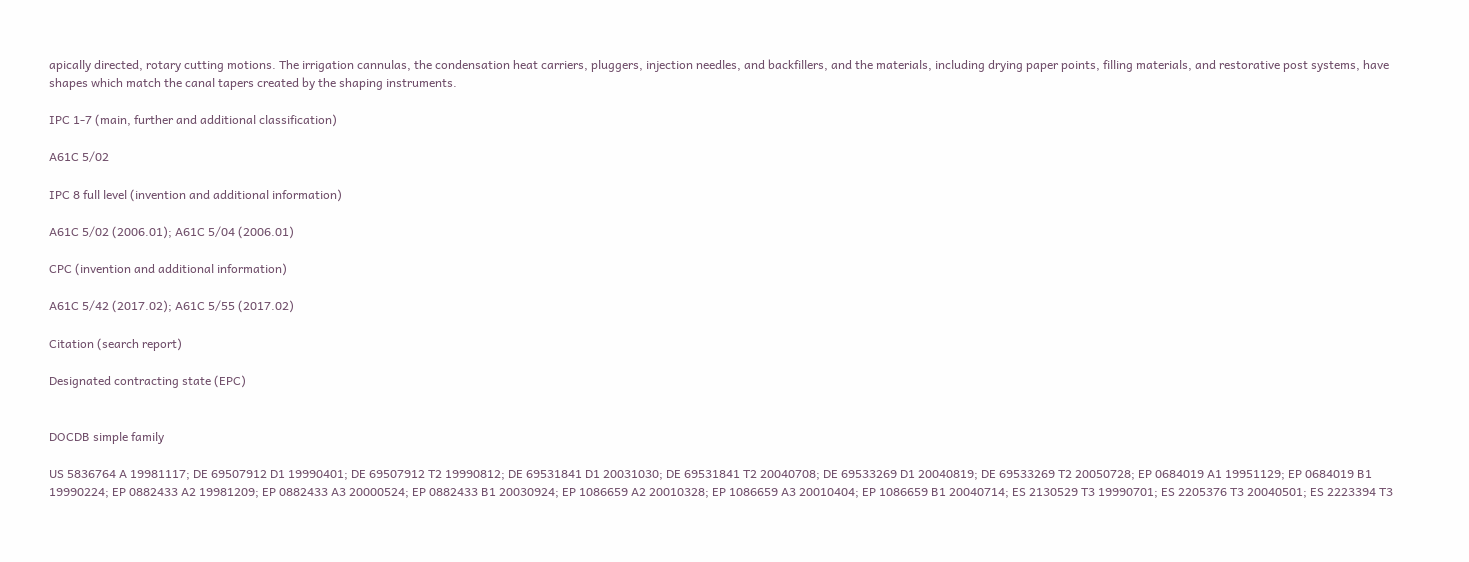apically directed, rotary cutting motions. The irrigation cannulas, the condensation heat carriers, pluggers, injection needles, and backfillers, and the materials, including drying paper points, filling materials, and restorative post systems, have shapes which match the canal tapers created by the shaping instruments.

IPC 1-7 (main, further and additional classification)

A61C 5/02

IPC 8 full level (invention and additional information)

A61C 5/02 (2006.01); A61C 5/04 (2006.01)

CPC (invention and additional information)

A61C 5/42 (2017.02); A61C 5/55 (2017.02)

Citation (search report)

Designated contracting state (EPC)


DOCDB simple family

US 5836764 A 19981117; DE 69507912 D1 19990401; DE 69507912 T2 19990812; DE 69531841 D1 20031030; DE 69531841 T2 20040708; DE 69533269 D1 20040819; DE 69533269 T2 20050728; EP 0684019 A1 19951129; EP 0684019 B1 19990224; EP 0882433 A2 19981209; EP 0882433 A3 20000524; EP 0882433 B1 20030924; EP 1086659 A2 20010328; EP 1086659 A3 20010404; EP 1086659 B1 20040714; ES 2130529 T3 19990701; ES 2205376 T3 20040501; ES 2223394 T3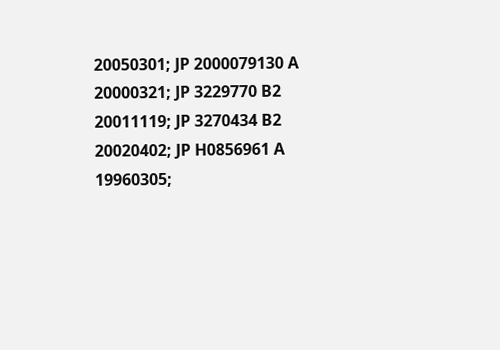20050301; JP 2000079130 A 20000321; JP 3229770 B2 20011119; JP 3270434 B2 20020402; JP H0856961 A 19960305;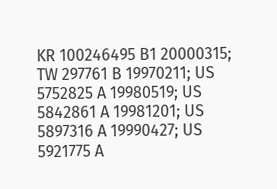KR 100246495 B1 20000315; TW 297761 B 19970211; US 5752825 A 19980519; US 5842861 A 19981201; US 5897316 A 19990427; US 5921775 A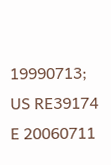19990713; US RE39174 E 20060711